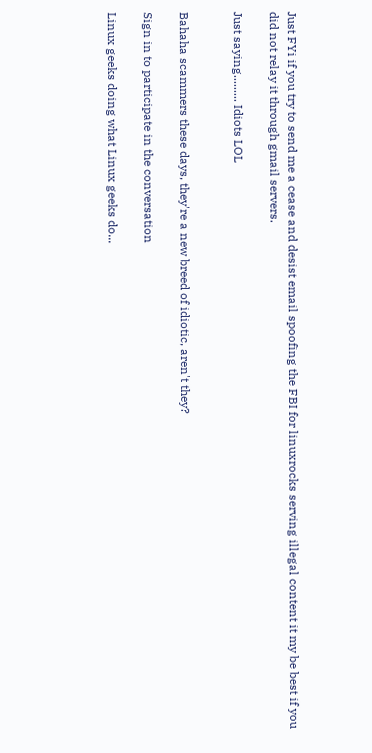Just FYi if you try to send me a cease and desist email spoofing the FBI for linuxrocks serving illegal content it my be best if you did not relay it through gmail servers.

Just saying......... Idiots LOL


Bahaha scammers these days, they're a new breed of idiotic, aren't they?

Sign in to participate in the conversation

Linux geeks doing what Linux geeks do...